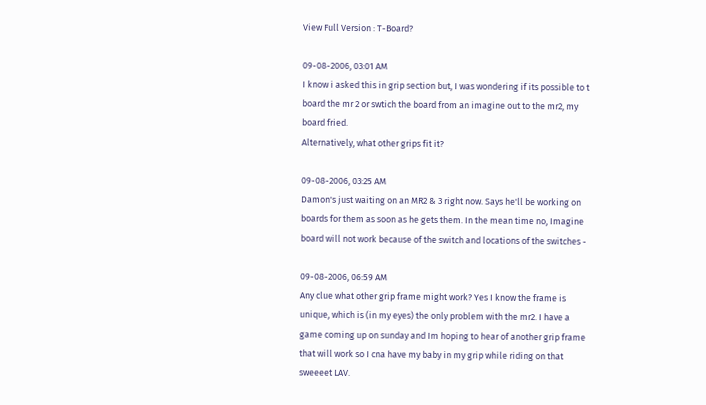View Full Version : T-Board?

09-08-2006, 03:01 AM
I know i asked this in grip section but, I was wondering if its possible to t board the mr 2 or swtich the board from an imagine out to the mr2, my board fried.
Alternatively, what other grips fit it?

09-08-2006, 03:25 AM
Damon's just waiting on an MR2 & 3 right now. Says he'll be working on boards for them as soon as he gets them. In the mean time no, Imagine board will not work because of the switch and locations of the switches -

09-08-2006, 06:59 AM
Any clue what other grip frame might work? Yes I know the frame is unique, which is (in my eyes) the only problem with the mr2. I have a game coming up on sunday and Im hoping to hear of another grip frame that will work so I cna have my baby in my grip while riding on that sweeeet LAV.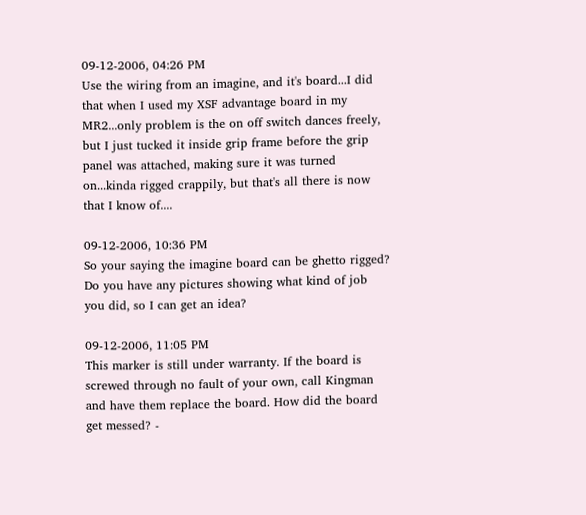09-12-2006, 04:26 PM
Use the wiring from an imagine, and it's board...I did that when I used my XSF advantage board in my MR2...only problem is the on off switch dances freely, but I just tucked it inside grip frame before the grip panel was attached, making sure it was turned on...kinda rigged crappily, but that's all there is now that I know of....

09-12-2006, 10:36 PM
So your saying the imagine board can be ghetto rigged? Do you have any pictures showing what kind of job you did, so I can get an idea?

09-12-2006, 11:05 PM
This marker is still under warranty. If the board is screwed through no fault of your own, call Kingman and have them replace the board. How did the board get messed? -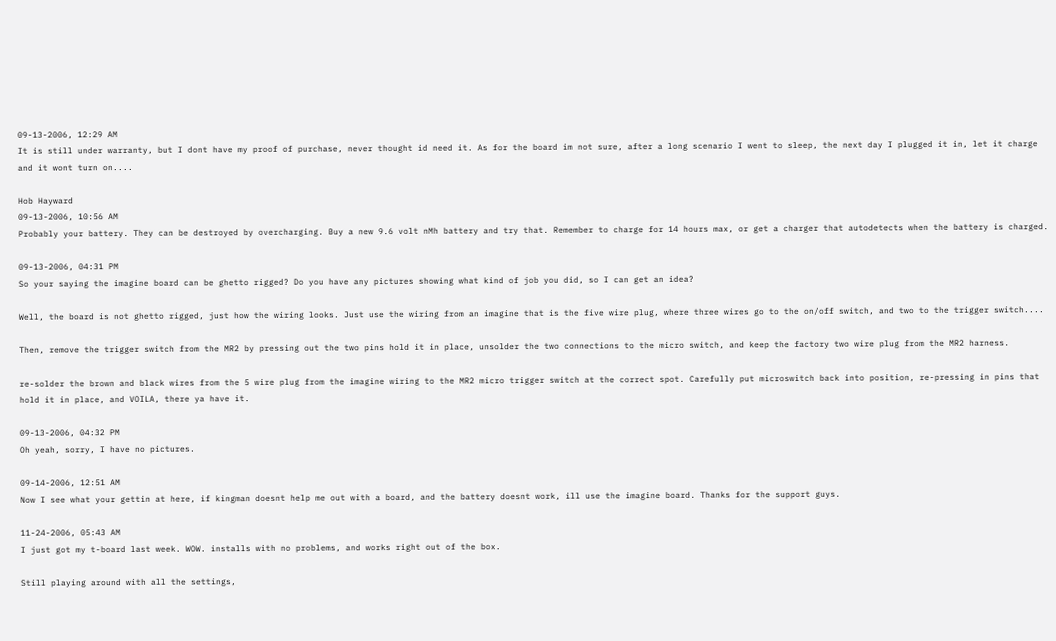09-13-2006, 12:29 AM
It is still under warranty, but I dont have my proof of purchase, never thought id need it. As for the board im not sure, after a long scenario I went to sleep, the next day I plugged it in, let it charge and it wont turn on....

Hob Hayward
09-13-2006, 10:56 AM
Probably your battery. They can be destroyed by overcharging. Buy a new 9.6 volt nMh battery and try that. Remember to charge for 14 hours max, or get a charger that autodetects when the battery is charged.

09-13-2006, 04:31 PM
So your saying the imagine board can be ghetto rigged? Do you have any pictures showing what kind of job you did, so I can get an idea?

Well, the board is not ghetto rigged, just how the wiring looks. Just use the wiring from an imagine that is the five wire plug, where three wires go to the on/off switch, and two to the trigger switch....

Then, remove the trigger switch from the MR2 by pressing out the two pins hold it in place, unsolder the two connections to the micro switch, and keep the factory two wire plug from the MR2 harness.

re-solder the brown and black wires from the 5 wire plug from the imagine wiring to the MR2 micro trigger switch at the correct spot. Carefully put microswitch back into position, re-pressing in pins that hold it in place, and VOILA, there ya have it.

09-13-2006, 04:32 PM
Oh yeah, sorry, I have no pictures.

09-14-2006, 12:51 AM
Now I see what your gettin at here, if kingman doesnt help me out with a board, and the battery doesnt work, ill use the imagine board. Thanks for the support guys.

11-24-2006, 05:43 AM
I just got my t-board last week. WOW. installs with no problems, and works right out of the box.

Still playing around with all the settings,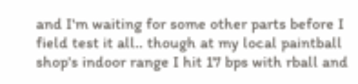and I'm waiting for some other parts before I field test it all.. though at my local paintball shop's indoor range I hit 17 bps with rball and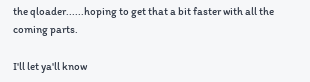the qloader......hoping to get that a bit faster with all the coming parts.

I'll let ya'll know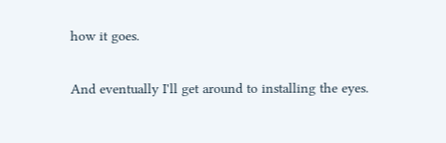how it goes.

And eventually I'll get around to installing the eyes.